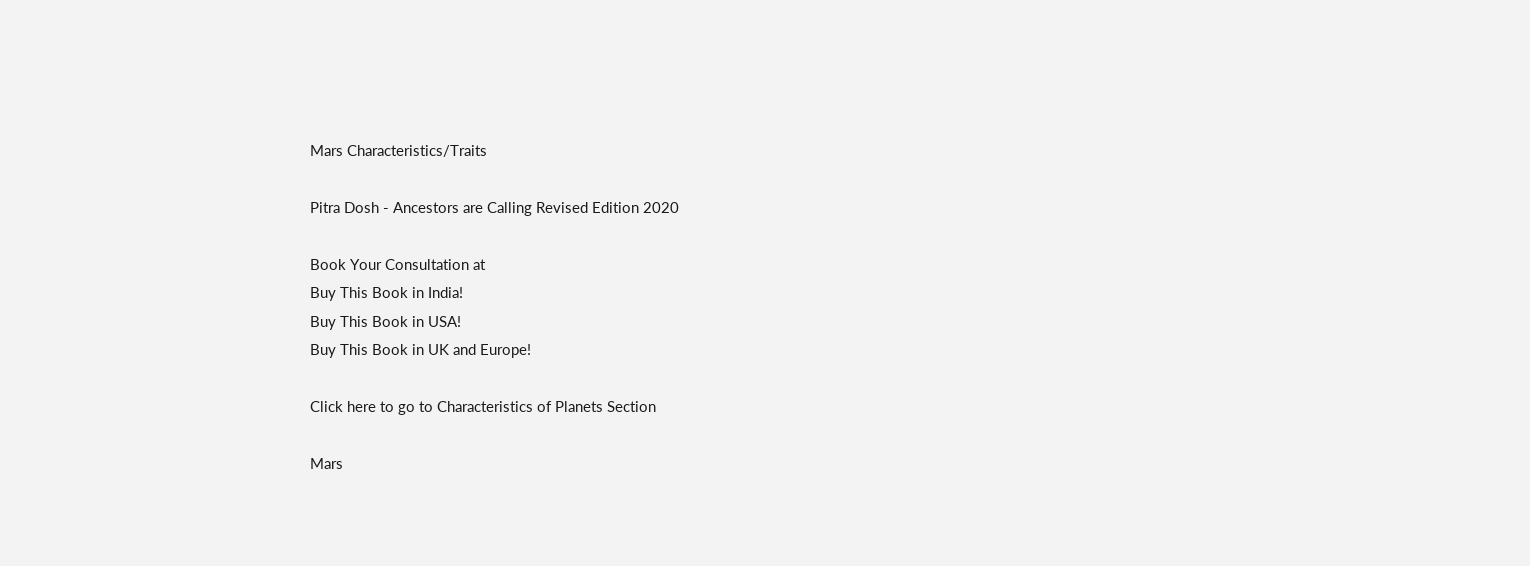Mars Characteristics/Traits

Pitra Dosh - Ancestors are Calling Revised Edition 2020

Book Your Consultation at
Buy This Book in India!
Buy This Book in USA!
Buy This Book in UK and Europe!

Click here to go to Characteristics of Planets Section

Mars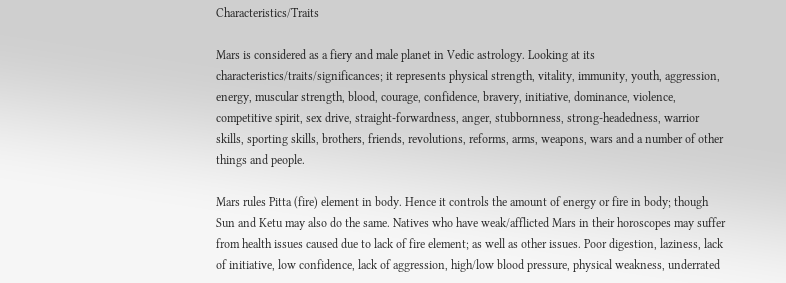Characteristics/Traits

Mars is considered as a fiery and male planet in Vedic astrology. Looking at its characteristics/traits/significances; it represents physical strength, vitality, immunity, youth, aggression, energy, muscular strength, blood, courage, confidence, bravery, initiative, dominance, violence, competitive spirit, sex drive, straight-forwardness, anger, stubbornness, strong-headedness, warrior skills, sporting skills, brothers, friends, revolutions, reforms, arms, weapons, wars and a number of other things and people.

Mars rules Pitta (fire) element in body. Hence it controls the amount of energy or fire in body; though Sun and Ketu may also do the same. Natives who have weak/afflicted Mars in their horoscopes may suffer from health issues caused due to lack of fire element; as well as other issues. Poor digestion, laziness, lack of initiative, low confidence, lack of aggression, high/low blood pressure, physical weakness, underrated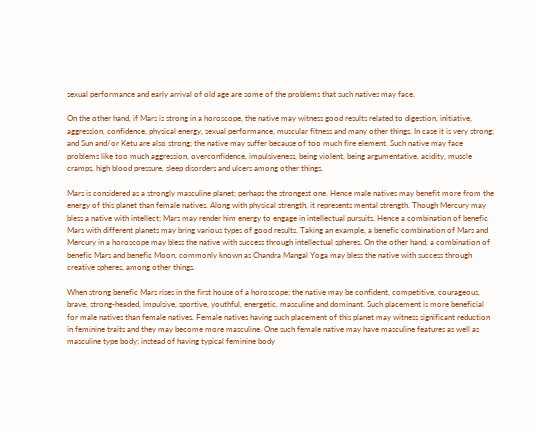sexual performance and early arrival of old age are some of the problems that such natives may face.

On the other hand, if Mars is strong in a horoscope, the native may witness good results related to digestion, initiative, aggression, confidence, physical energy, sexual performance, muscular fitness and many other things. In case it is very strong; and Sun and/or Ketu are also strong; the native may suffer because of too much fire element. Such native may face problems like too much aggression, overconfidence, impulsiveness, being violent, being argumentative, acidity, muscle cramps, high blood pressure, sleep disorders and ulcers among other things.

Mars is considered as a strongly masculine planet; perhaps the strongest one. Hence male natives may benefit more from the energy of this planet than female natives. Along with physical strength, it represents mental strength. Though Mercury may bless a native with intellect; Mars may render him energy to engage in intellectual pursuits. Hence a combination of benefic Mars with different planets may bring various types of good results. Taking an example, a benefic combination of Mars and Mercury in a horoscope may bless the native with success through intellectual spheres. On the other hand, a combination of benefic Mars and benefic Moon, commonly known as Chandra Mangal Yoga may bless the native with success through creative spheres, among other things.

When strong benefic Mars rises in the first house of a horoscope; the native may be confident, competitive, courageous, brave, strong-headed, impulsive, sportive, youthful, energetic, masculine and dominant. Such placement is more beneficial for male natives than female natives. Female natives having such placement of this planet may witness significant reduction in feminine traits and they may become more masculine. One such female native may have masculine features as well as masculine type body; instead of having typical feminine body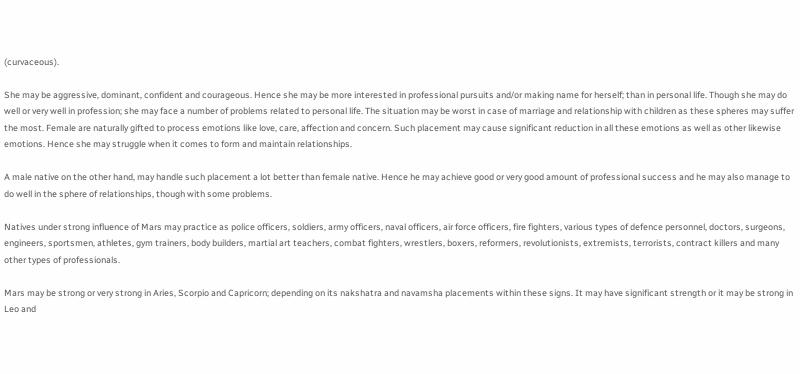(curvaceous).

She may be aggressive, dominant, confident and courageous. Hence she may be more interested in professional pursuits and/or making name for herself; than in personal life. Though she may do well or very well in profession; she may face a number of problems related to personal life. The situation may be worst in case of marriage and relationship with children as these spheres may suffer the most. Female are naturally gifted to process emotions like love, care, affection and concern. Such placement may cause significant reduction in all these emotions as well as other likewise emotions. Hence she may struggle when it comes to form and maintain relationships.

A male native on the other hand, may handle such placement a lot better than female native. Hence he may achieve good or very good amount of professional success and he may also manage to do well in the sphere of relationships, though with some problems.

Natives under strong influence of Mars may practice as police officers, soldiers, army officers, naval officers, air force officers, fire fighters, various types of defence personnel, doctors, surgeons, engineers, sportsmen, athletes, gym trainers, body builders, martial art teachers, combat fighters, wrestlers, boxers, reformers, revolutionists, extremists, terrorists, contract killers and many other types of professionals.

Mars may be strong or very strong in Aries, Scorpio and Capricorn; depending on its nakshatra and navamsha placements within these signs. It may have significant strength or it may be strong in Leo and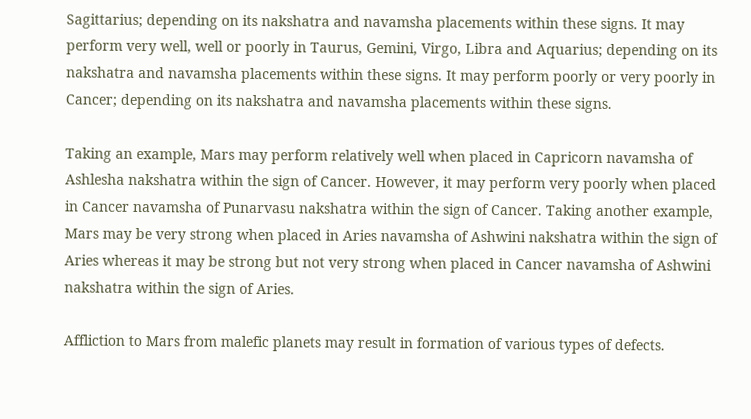Sagittarius; depending on its nakshatra and navamsha placements within these signs. It may perform very well, well or poorly in Taurus, Gemini, Virgo, Libra and Aquarius; depending on its nakshatra and navamsha placements within these signs. It may perform poorly or very poorly in Cancer; depending on its nakshatra and navamsha placements within these signs.

Taking an example, Mars may perform relatively well when placed in Capricorn navamsha of Ashlesha nakshatra within the sign of Cancer. However, it may perform very poorly when placed in Cancer navamsha of Punarvasu nakshatra within the sign of Cancer. Taking another example, Mars may be very strong when placed in Aries navamsha of Ashwini nakshatra within the sign of Aries whereas it may be strong but not very strong when placed in Cancer navamsha of Ashwini nakshatra within the sign of Aries.

Affliction to Mars from malefic planets may result in formation of various types of defects.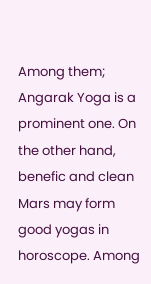Among them; Angarak Yoga is a prominent one. On the other hand, benefic and clean Mars may form good yogas in horoscope. Among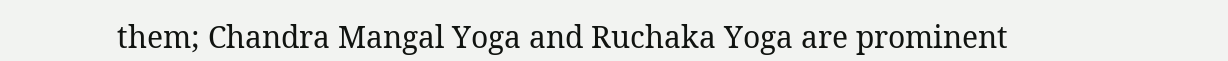them; Chandra Mangal Yoga and Ruchaka Yoga are prominent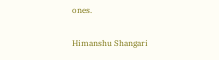ones.


Himanshu Shangari